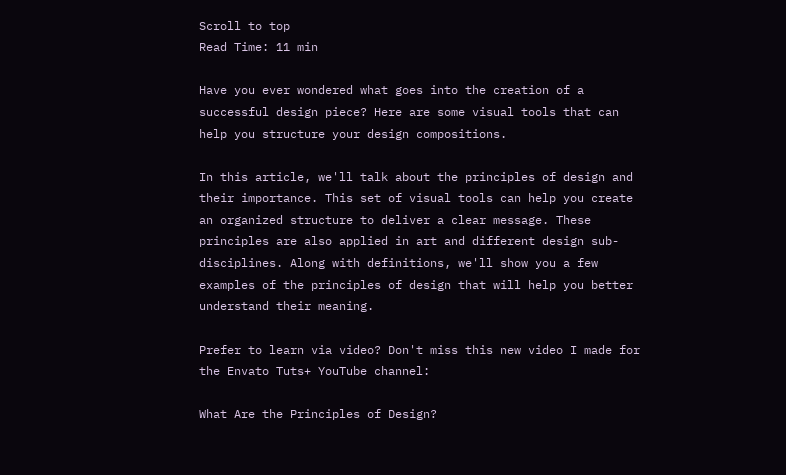Scroll to top
Read Time: 11 min

Have you ever wondered what goes into the creation of a successful design piece? Here are some visual tools that can help you structure your design compositions.

In this article, we'll talk about the principles of design and their importance. This set of visual tools can help you create an organized structure to deliver a clear message. These principles are also applied in art and different design sub-disciplines. Along with definitions, we'll show you a few examples of the principles of design that will help you better understand their meaning.

Prefer to learn via video? Don't miss this new video I made for the Envato Tuts+ YouTube channel:

What Are the Principles of Design?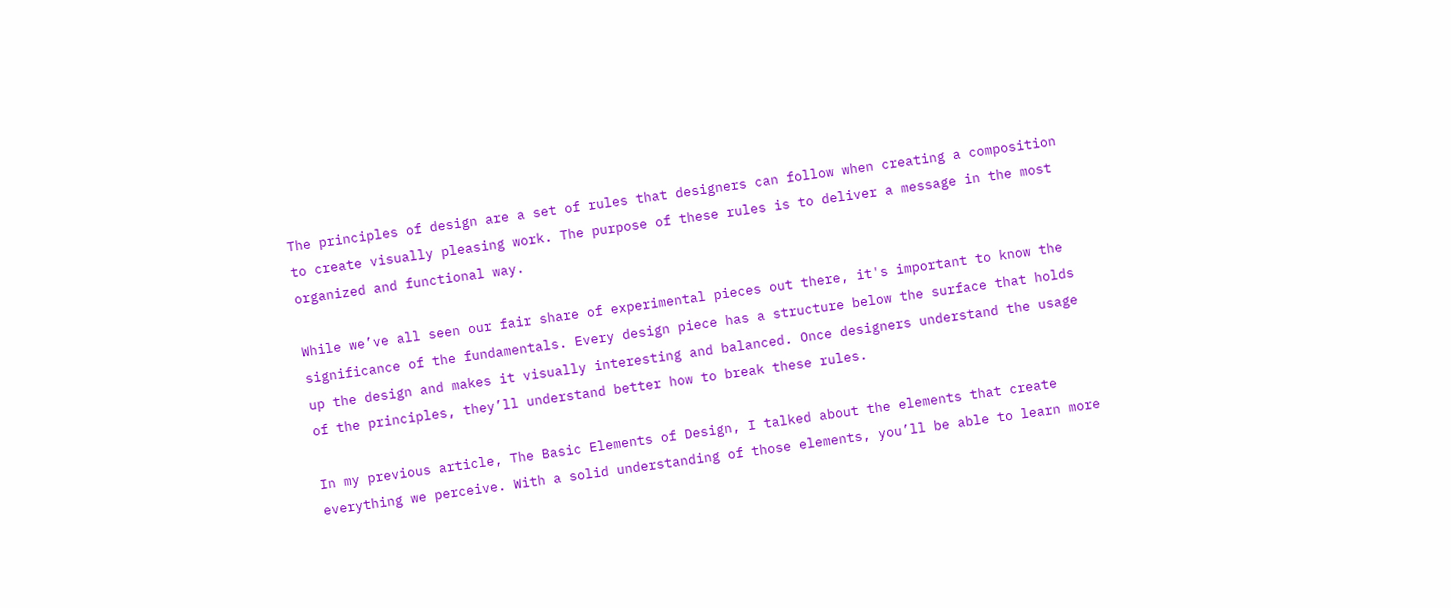The principles of design are a set of rules that designers can follow when creating a composition to create visually pleasing work. The purpose of these rules is to deliver a message in the most organized and functional way.

While we’ve all seen our fair share of experimental pieces out there, it's important to know the significance of the fundamentals. Every design piece has a structure below the surface that holds up the design and makes it visually interesting and balanced. Once designers understand the usage of the principles, they’ll understand better how to break these rules.

In my previous article, The Basic Elements of Design, I talked about the elements that create everything we perceive. With a solid understanding of those elements, you’ll be able to learn more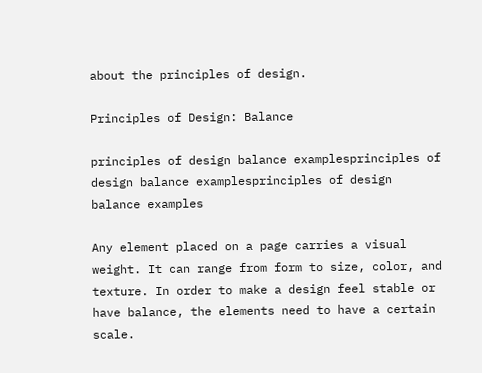about the principles of design.

Principles of Design: Balance

principles of design balance examplesprinciples of design balance examplesprinciples of design balance examples

Any element placed on a page carries a visual weight. It can range from form to size, color, and texture. In order to make a design feel stable or have balance, the elements need to have a certain scale.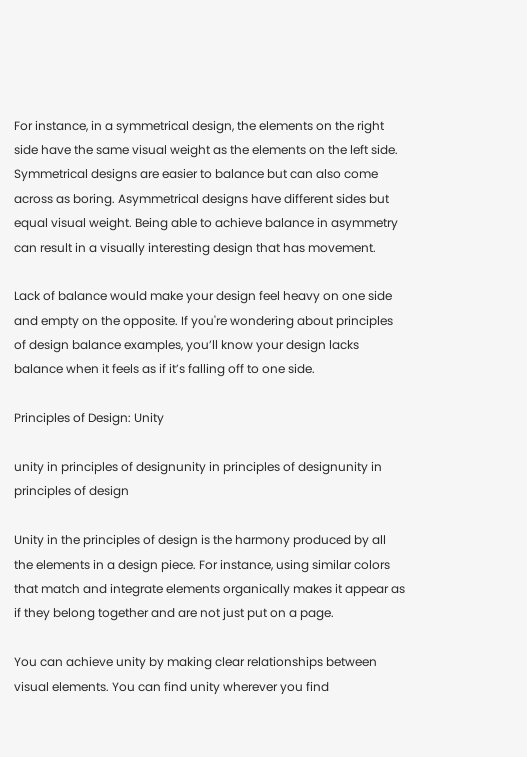For instance, in a symmetrical design, the elements on the right side have the same visual weight as the elements on the left side. Symmetrical designs are easier to balance but can also come across as boring. Asymmetrical designs have different sides but equal visual weight. Being able to achieve balance in asymmetry can result in a visually interesting design that has movement.

Lack of balance would make your design feel heavy on one side and empty on the opposite. If you're wondering about principles of design balance examples, you’ll know your design lacks balance when it feels as if it’s falling off to one side.

Principles of Design: Unity

unity in principles of designunity in principles of designunity in principles of design

Unity in the principles of design is the harmony produced by all the elements in a design piece. For instance, using similar colors that match and integrate elements organically makes it appear as if they belong together and are not just put on a page.

You can achieve unity by making clear relationships between visual elements. You can find unity wherever you find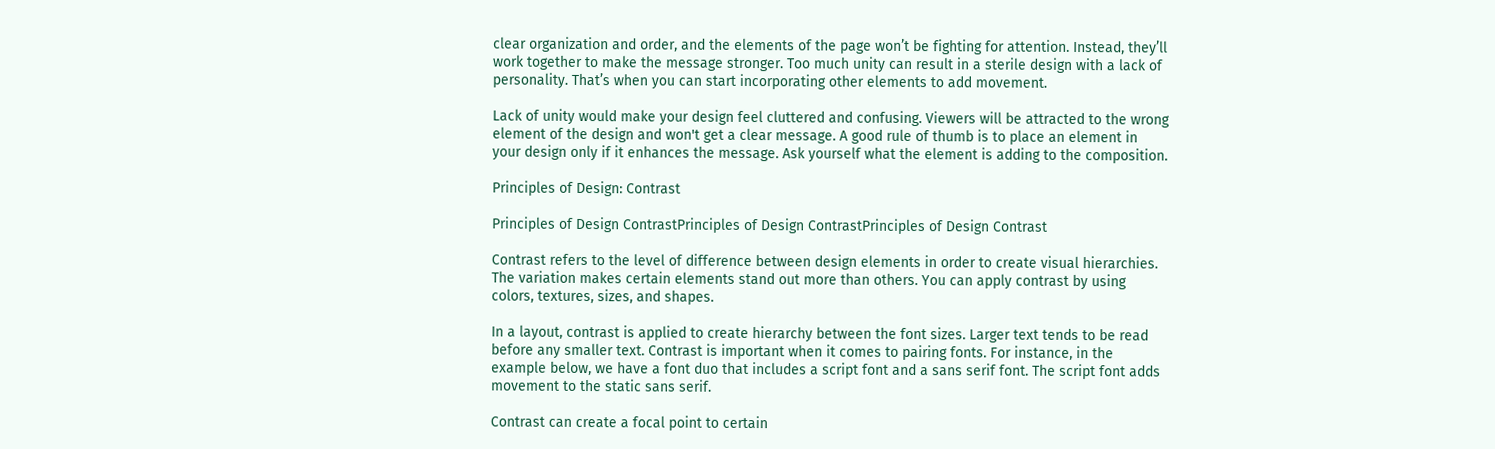clear organization and order, and the elements of the page won’t be fighting for attention. Instead, they’ll work together to make the message stronger. Too much unity can result in a sterile design with a lack of personality. That’s when you can start incorporating other elements to add movement.

Lack of unity would make your design feel cluttered and confusing. Viewers will be attracted to the wrong element of the design and won't get a clear message. A good rule of thumb is to place an element in your design only if it enhances the message. Ask yourself what the element is adding to the composition.

Principles of Design: Contrast

Principles of Design ContrastPrinciples of Design ContrastPrinciples of Design Contrast

Contrast refers to the level of difference between design elements in order to create visual hierarchies. The variation makes certain elements stand out more than others. You can apply contrast by using colors, textures, sizes, and shapes.

In a layout, contrast is applied to create hierarchy between the font sizes. Larger text tends to be read before any smaller text. Contrast is important when it comes to pairing fonts. For instance, in the example below, we have a font duo that includes a script font and a sans serif font. The script font adds movement to the static sans serif.

Contrast can create a focal point to certain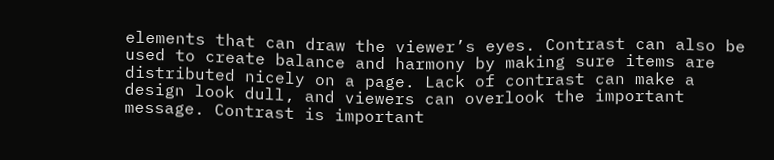elements that can draw the viewer’s eyes. Contrast can also be used to create balance and harmony by making sure items are distributed nicely on a page. Lack of contrast can make a design look dull, and viewers can overlook the important message. Contrast is important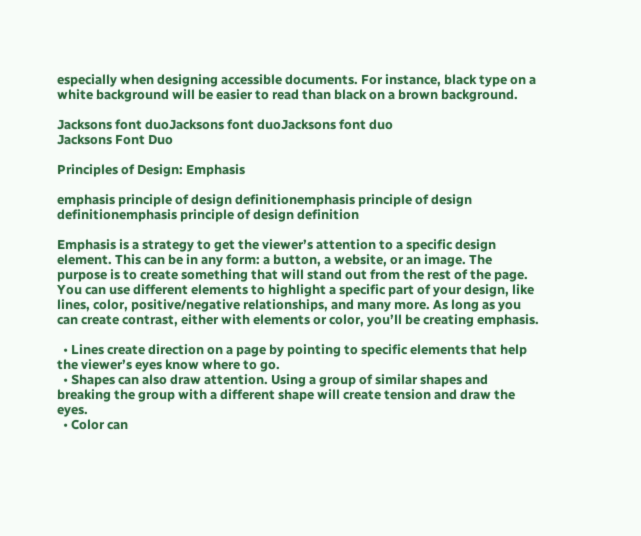especially when designing accessible documents. For instance, black type on a white background will be easier to read than black on a brown background.

Jacksons font duoJacksons font duoJacksons font duo
Jacksons Font Duo

Principles of Design: Emphasis

emphasis principle of design definitionemphasis principle of design definitionemphasis principle of design definition

Emphasis is a strategy to get the viewer’s attention to a specific design element. This can be in any form: a button, a website, or an image. The purpose is to create something that will stand out from the rest of the page. You can use different elements to highlight a specific part of your design, like lines, color, positive/negative relationships, and many more. As long as you can create contrast, either with elements or color, you’ll be creating emphasis.

  • Lines create direction on a page by pointing to specific elements that help the viewer’s eyes know where to go.
  • Shapes can also draw attention. Using a group of similar shapes and breaking the group with a different shape will create tension and draw the eyes.
  • Color can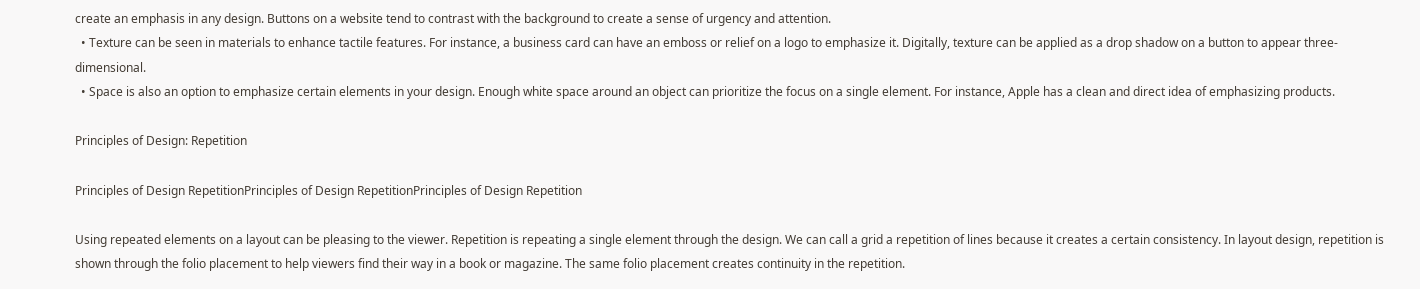create an emphasis in any design. Buttons on a website tend to contrast with the background to create a sense of urgency and attention.
  • Texture can be seen in materials to enhance tactile features. For instance, a business card can have an emboss or relief on a logo to emphasize it. Digitally, texture can be applied as a drop shadow on a button to appear three-dimensional.
  • Space is also an option to emphasize certain elements in your design. Enough white space around an object can prioritize the focus on a single element. For instance, Apple has a clean and direct idea of emphasizing products.

Principles of Design: Repetition

Principles of Design RepetitionPrinciples of Design RepetitionPrinciples of Design Repetition

Using repeated elements on a layout can be pleasing to the viewer. Repetition is repeating a single element through the design. We can call a grid a repetition of lines because it creates a certain consistency. In layout design, repetition is shown through the folio placement to help viewers find their way in a book or magazine. The same folio placement creates continuity in the repetition.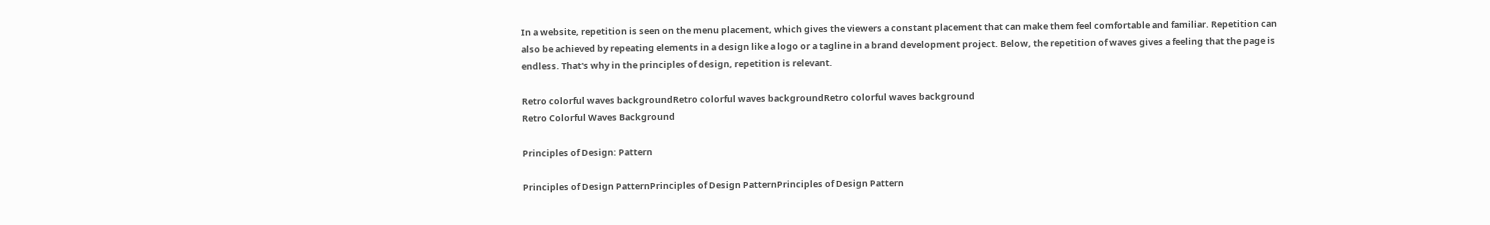In a website, repetition is seen on the menu placement, which gives the viewers a constant placement that can make them feel comfortable and familiar. Repetition can also be achieved by repeating elements in a design like a logo or a tagline in a brand development project. Below, the repetition of waves gives a feeling that the page is endless. That's why in the principles of design, repetition is relevant.

Retro colorful waves backgroundRetro colorful waves backgroundRetro colorful waves background
Retro Colorful Waves Background

Principles of Design: Pattern

Principles of Design PatternPrinciples of Design PatternPrinciples of Design Pattern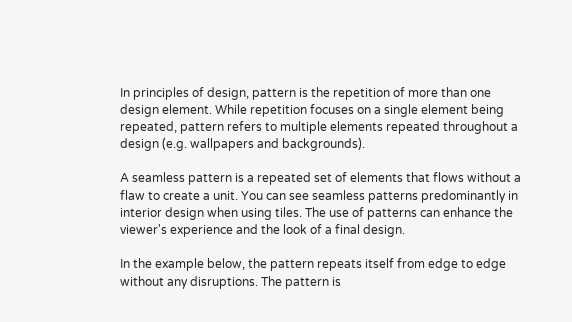In principles of design, pattern is the repetition of more than one design element. While repetition focuses on a single element being repeated, pattern refers to multiple elements repeated throughout a design (e.g. wallpapers and backgrounds).

A seamless pattern is a repeated set of elements that flows without a flaw to create a unit. You can see seamless patterns predominantly in interior design when using tiles. The use of patterns can enhance the viewer's experience and the look of a final design.

In the example below, the pattern repeats itself from edge to edge without any disruptions. The pattern is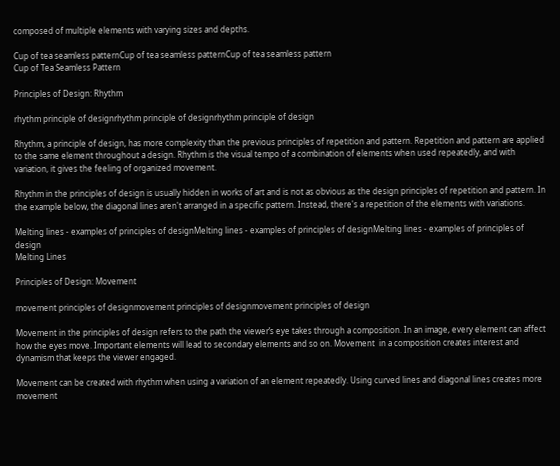composed of multiple elements with varying sizes and depths.

Cup of tea seamless patternCup of tea seamless patternCup of tea seamless pattern
Cup of Tea Seamless Pattern

Principles of Design: Rhythm

rhythm principle of designrhythm principle of designrhythm principle of design

Rhythm, a principle of design, has more complexity than the previous principles of repetition and pattern. Repetition and pattern are applied to the same element throughout a design. Rhythm is the visual tempo of a combination of elements when used repeatedly, and with variation, it gives the feeling of organized movement.

Rhythm in the principles of design is usually hidden in works of art and is not as obvious as the design principles of repetition and pattern. In the example below, the diagonal lines aren't arranged in a specific pattern. Instead, there's a repetition of the elements with variations.

Melting lines - examples of principles of designMelting lines - examples of principles of designMelting lines - examples of principles of design
Melting Lines

Principles of Design: Movement

movement principles of designmovement principles of designmovement principles of design

Movement in the principles of design refers to the path the viewer’s eye takes through a composition. In an image, every element can affect how the eyes move. Important elements will lead to secondary elements and so on. Movement  in a composition creates interest and dynamism that keeps the viewer engaged.

Movement can be created with rhythm when using a variation of an element repeatedly. Using curved lines and diagonal lines creates more movement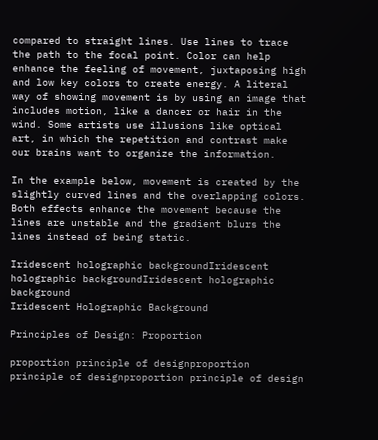compared to straight lines. Use lines to trace the path to the focal point. Color can help enhance the feeling of movement, juxtaposing high and low key colors to create energy. A literal way of showing movement is by using an image that includes motion, like a dancer or hair in the wind. Some artists use illusions like optical art, in which the repetition and contrast make our brains want to organize the information.

In the example below, movement is created by the slightly curved lines and the overlapping colors. Both effects enhance the movement because the lines are unstable and the gradient blurs the lines instead of being static.

Iridescent holographic backgroundIridescent holographic backgroundIridescent holographic background
Iridescent Holographic Background

Principles of Design: Proportion

proportion principle of designproportion principle of designproportion principle of design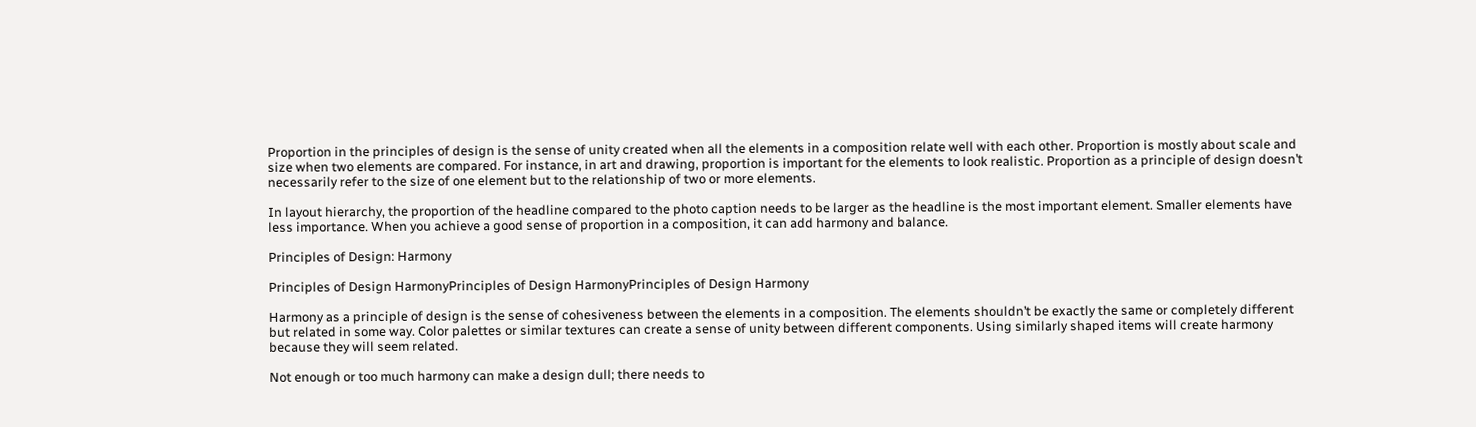Proportion in the principles of design is the sense of unity created when all the elements in a composition relate well with each other. Proportion is mostly about scale and size when two elements are compared. For instance, in art and drawing, proportion is important for the elements to look realistic. Proportion as a principle of design doesn’t necessarily refer to the size of one element but to the relationship of two or more elements.

In layout hierarchy, the proportion of the headline compared to the photo caption needs to be larger as the headline is the most important element. Smaller elements have less importance. When you achieve a good sense of proportion in a composition, it can add harmony and balance.

Principles of Design: Harmony

Principles of Design HarmonyPrinciples of Design HarmonyPrinciples of Design Harmony

Harmony as a principle of design is the sense of cohesiveness between the elements in a composition. The elements shouldn’t be exactly the same or completely different but related in some way. Color palettes or similar textures can create a sense of unity between different components. Using similarly shaped items will create harmony because they will seem related.

Not enough or too much harmony can make a design dull; there needs to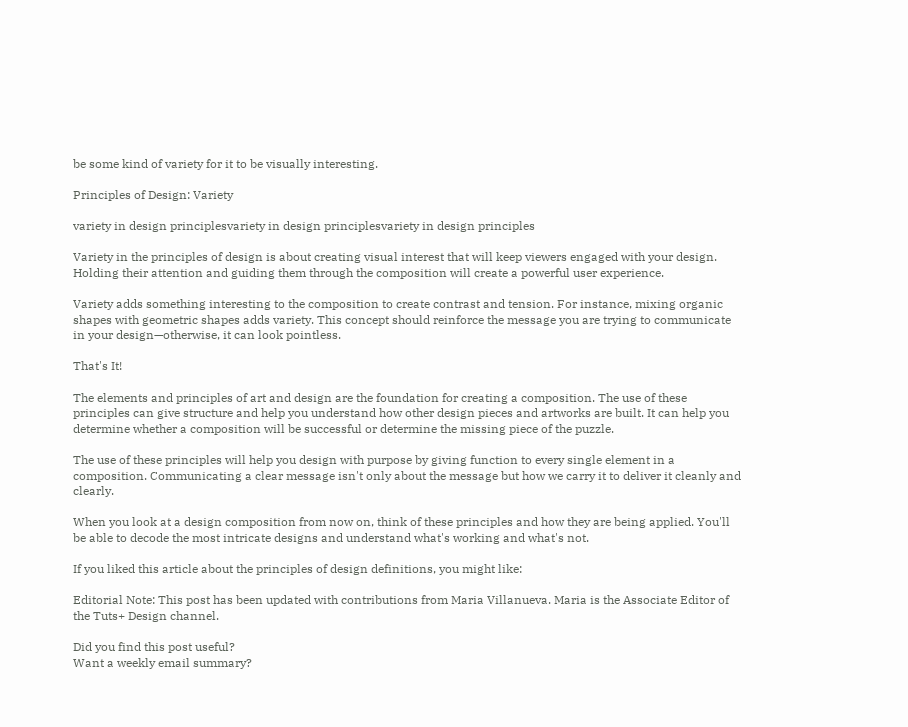be some kind of variety for it to be visually interesting.

Principles of Design: Variety

variety in design principlesvariety in design principlesvariety in design principles

Variety in the principles of design is about creating visual interest that will keep viewers engaged with your design. Holding their attention and guiding them through the composition will create a powerful user experience.

Variety adds something interesting to the composition to create contrast and tension. For instance, mixing organic shapes with geometric shapes adds variety. This concept should reinforce the message you are trying to communicate in your design—otherwise, it can look pointless.

That's It!

The elements and principles of art and design are the foundation for creating a composition. The use of these principles can give structure and help you understand how other design pieces and artworks are built. It can help you determine whether a composition will be successful or determine the missing piece of the puzzle.

The use of these principles will help you design with purpose by giving function to every single element in a composition. Communicating a clear message isn't only about the message but how we carry it to deliver it cleanly and clearly.

When you look at a design composition from now on, think of these principles and how they are being applied. You'll be able to decode the most intricate designs and understand what's working and what's not.

If you liked this article about the principles of design definitions, you might like:

Editorial Note: This post has been updated with contributions from Maria Villanueva. Maria is the Associate Editor of the Tuts+ Design channel.

Did you find this post useful?
Want a weekly email summary?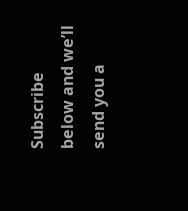Subscribe below and we’ll send you a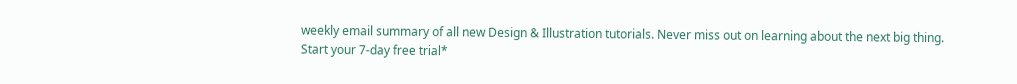weekly email summary of all new Design & Illustration tutorials. Never miss out on learning about the next big thing.
Start your 7-day free trial*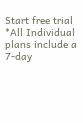Start free trial
*All Individual plans include a 7-day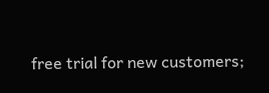free trial for new customers;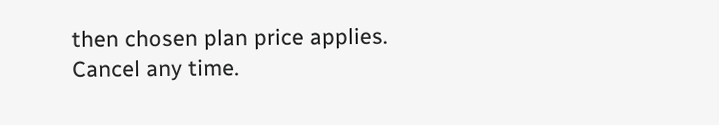then chosen plan price applies. Cancel any time.